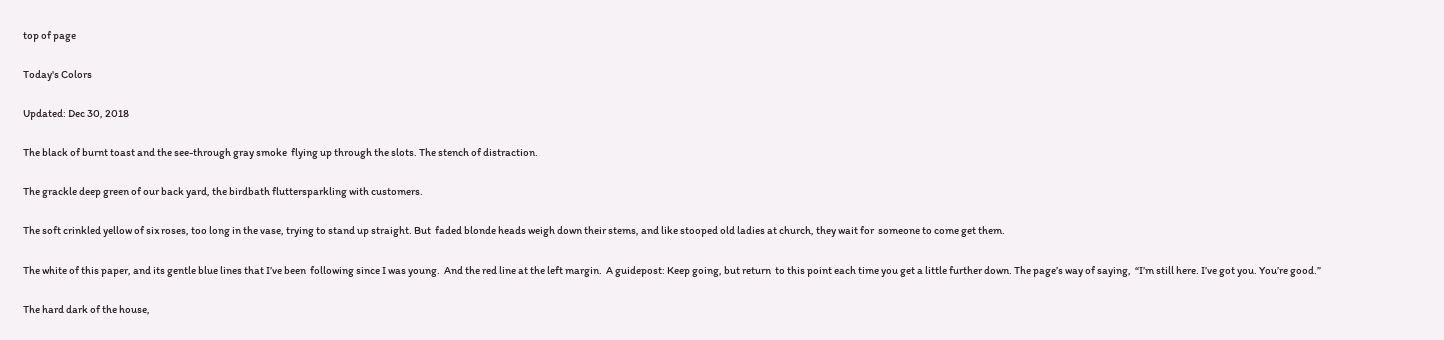top of page

Today's Colors

Updated: Dec 30, 2018

The black of burnt toast and the see-through gray smoke  flying up through the slots. The stench of distraction.

The grackle deep green of our back yard, the birdbath fluttersparkling with customers.

The soft crinkled yellow of six roses, too long in the vase, trying to stand up straight. But  faded blonde heads weigh down their stems, and like stooped old ladies at church, they wait for  someone to come get them.

The white of this paper, and its gentle blue lines that I’ve been  following since I was young.  And the red line at the left margin.  A guidepost: Keep going, but return  to this point each time you get a little further down. The page’s way of saying,  “I’m still here. I’ve got you. You’re good.”

The hard dark of the house,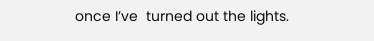once I’ve  turned out the lights.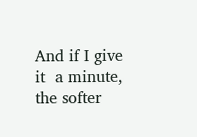And if I give it  a minute, the softer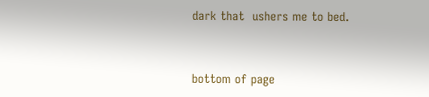dark that  ushers me to bed.


bottom of page